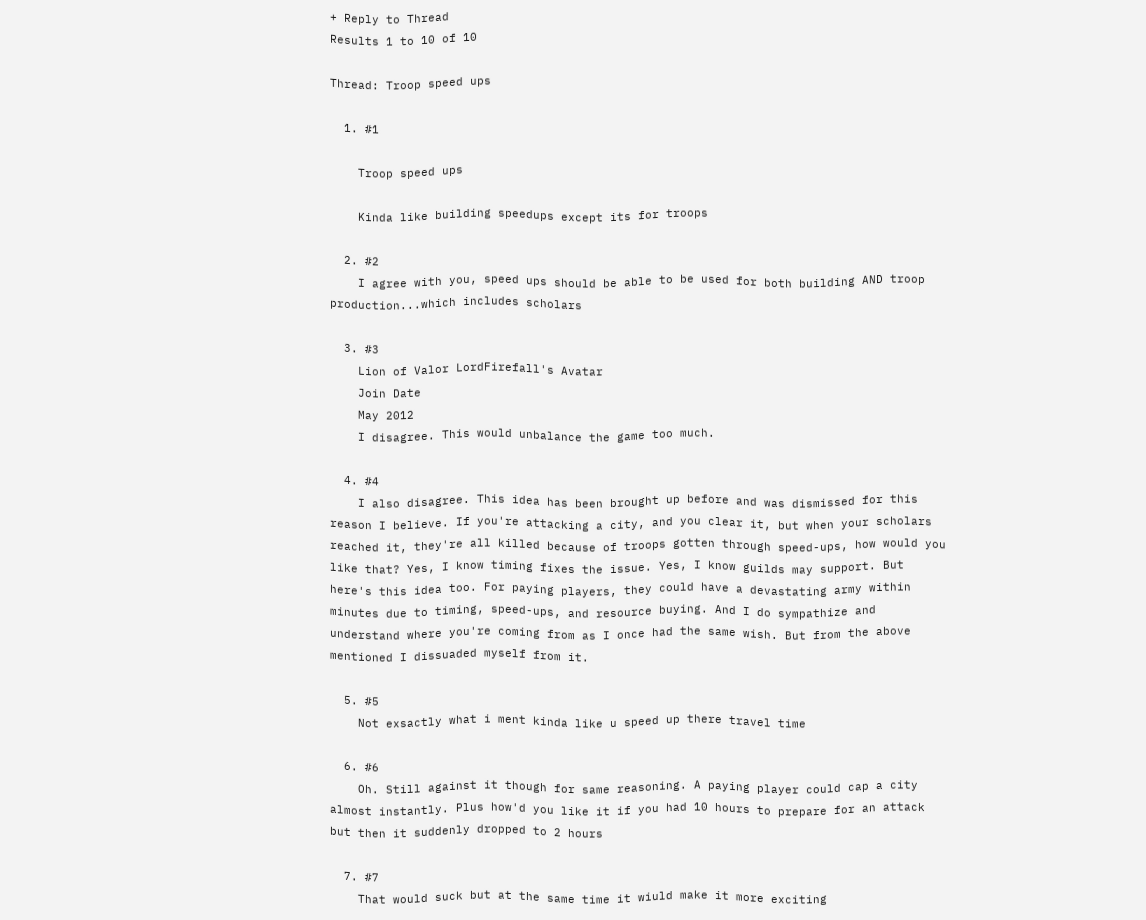+ Reply to Thread
Results 1 to 10 of 10

Thread: Troop speed ups

  1. #1

    Troop speed ups

    Kinda like building speedups except its for troops

  2. #2
    I agree with you, speed ups should be able to be used for both building AND troop production...which includes scholars

  3. #3
    Lion of Valor LordFirefall's Avatar
    Join Date
    May 2012
    I disagree. This would unbalance the game too much.

  4. #4
    I also disagree. This idea has been brought up before and was dismissed for this reason I believe. If you're attacking a city, and you clear it, but when your scholars reached it, they're all killed because of troops gotten through speed-ups, how would you like that? Yes, I know timing fixes the issue. Yes, I know guilds may support. But here's this idea too. For paying players, they could have a devastating army within minutes due to timing, speed-ups, and resource buying. And I do sympathize and understand where you're coming from as I once had the same wish. But from the above mentioned I dissuaded myself from it.

  5. #5
    Not exsactly what i ment kinda like u speed up there travel time

  6. #6
    Oh. Still against it though for same reasoning. A paying player could cap a city almost instantly. Plus how'd you like it if you had 10 hours to prepare for an attack but then it suddenly dropped to 2 hours

  7. #7
    That would suck but at the same time it wiuld make it more exciting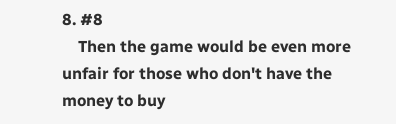8. #8
    Then the game would be even more unfair for those who don't have the money to buy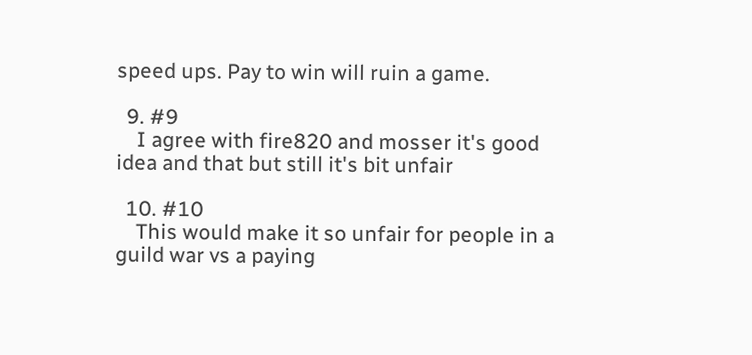speed ups. Pay to win will ruin a game.

  9. #9
    I agree with fire820 and mosser it's good idea and that but still it's bit unfair

  10. #10
    This would make it so unfair for people in a guild war vs a paying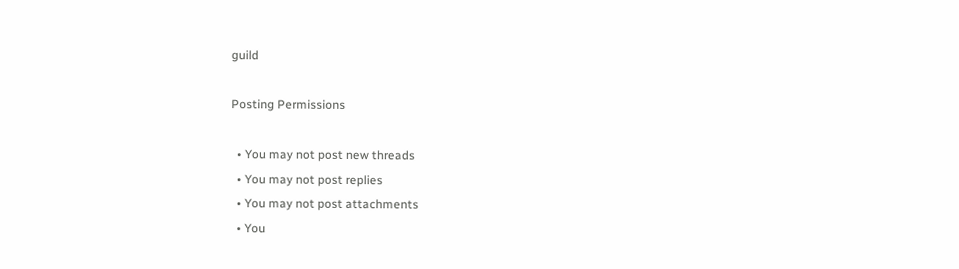guild

Posting Permissions

  • You may not post new threads
  • You may not post replies
  • You may not post attachments
  • You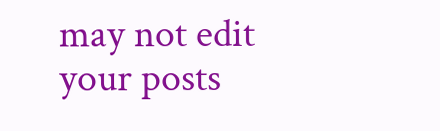may not edit your posts